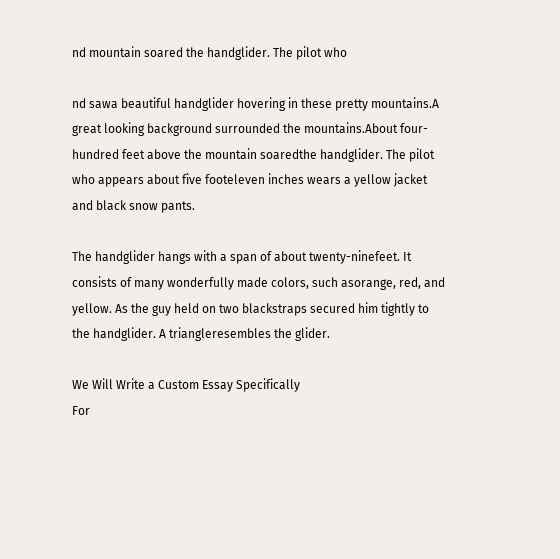nd mountain soared the handglider. The pilot who

nd sawa beautiful handglider hovering in these pretty mountains.A great looking background surrounded the mountains.About four-hundred feet above the mountain soaredthe handglider. The pilot who appears about five footeleven inches wears a yellow jacket and black snow pants.

The handglider hangs with a span of about twenty-ninefeet. It consists of many wonderfully made colors, such asorange, red, and yellow. As the guy held on two blackstraps secured him tightly to the handglider. A triangleresembles the glider.

We Will Write a Custom Essay Specifically
For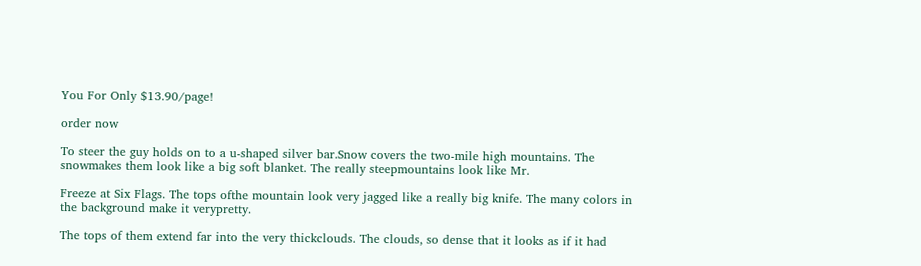You For Only $13.90/page!

order now

To steer the guy holds on to a u-shaped silver bar.Snow covers the two-mile high mountains. The snowmakes them look like a big soft blanket. The really steepmountains look like Mr.

Freeze at Six Flags. The tops ofthe mountain look very jagged like a really big knife. The many colors in the background make it verypretty.

The tops of them extend far into the very thickclouds. The clouds, so dense that it looks as if it had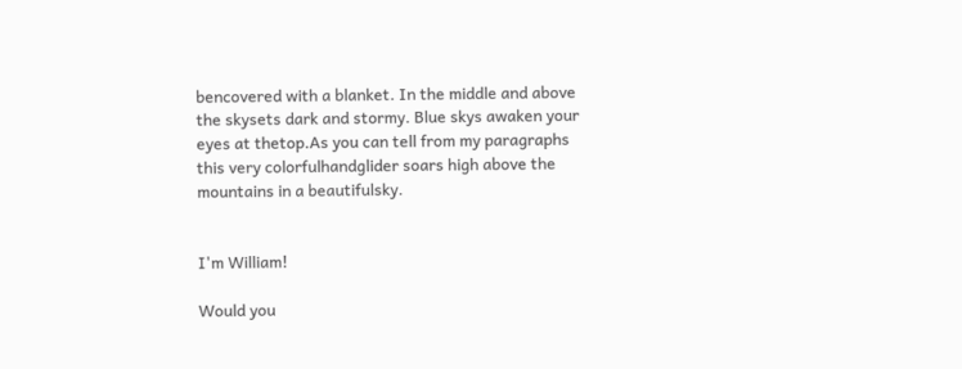bencovered with a blanket. In the middle and above the skysets dark and stormy. Blue skys awaken your eyes at thetop.As you can tell from my paragraphs this very colorfulhandglider soars high above the mountains in a beautifulsky.


I'm William!

Would you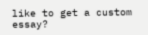like to get a custom essay?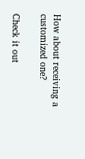How about receiving a customized one?

Check it out